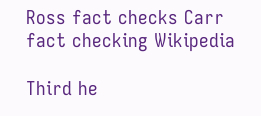Ross fact checks Carr fact checking Wikipedia

Third he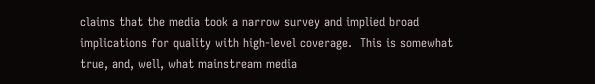claims that the media took a narrow survey and implied broad
implications for quality with high-level coverage.  This is somewhat
true, and, well, what mainstream media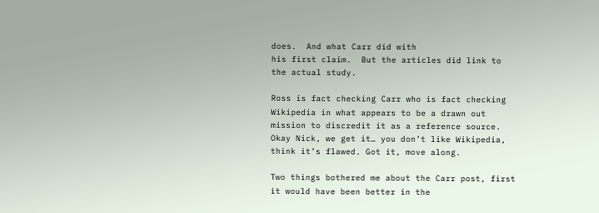does.  And what Carr did with
his first claim.  But the articles did link to the actual study.

Ross is fact checking Carr who is fact checking Wikipedia in what appears to be a drawn out mission to discredit it as a reference source. Okay Nick, we get it… you don’t like Wikipedia, think it’s flawed. Got it, move along.

Two things bothered me about the Carr post, first it would have been better in the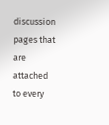discussion pages that are attached to every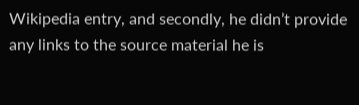Wikipedia entry, and secondly, he didn’t provide any links to the source material he is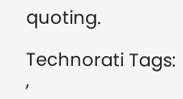quoting.

Technorati Tags: ,